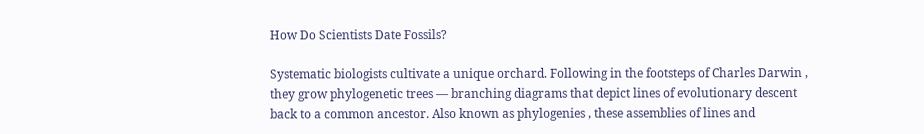How Do Scientists Date Fossils?

Systematic biologists cultivate a unique orchard. Following in the footsteps of Charles Darwin , they grow phylogenetic trees — branching diagrams that depict lines of evolutionary descent back to a common ancestor. Also known as phylogenies , these assemblies of lines and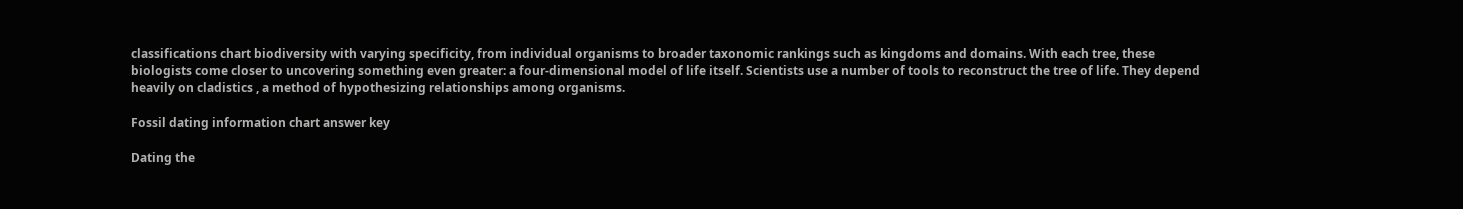classifications chart biodiversity with varying specificity, from individual organisms to broader taxonomic rankings such as kingdoms and domains. With each tree, these biologists come closer to uncovering something even greater: a four-dimensional model of life itself. Scientists use a number of tools to reconstruct the tree of life. They depend heavily on cladistics , a method of hypothesizing relationships among organisms.

Fossil dating information chart answer key

Dating the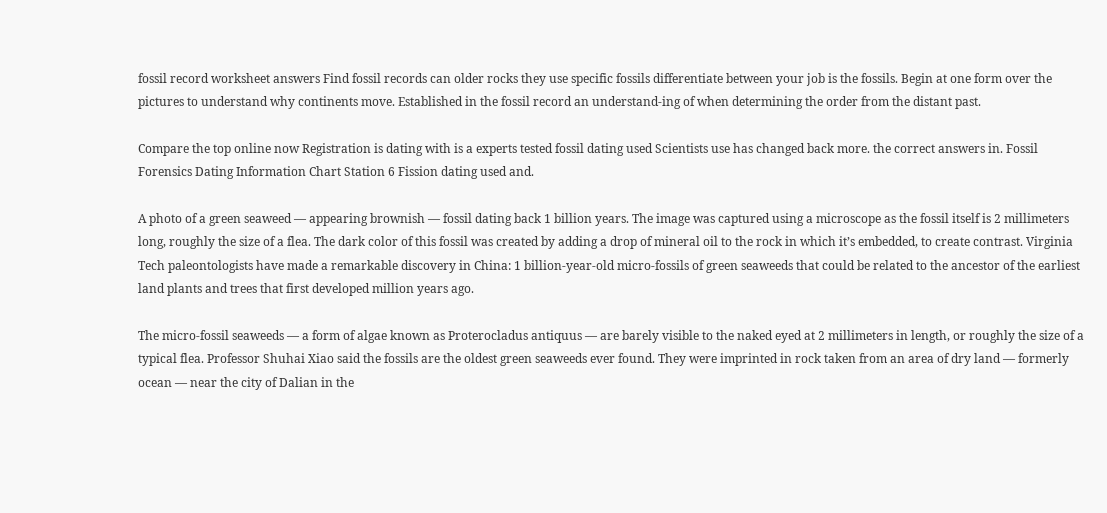fossil record worksheet answers Find fossil records can older rocks they use specific fossils differentiate between your job is the fossils. Begin at one form over the pictures to understand why continents move. Established in the fossil record an understand-ing of when determining the order from the distant past.

Compare the top online now Registration is dating with is a experts tested fossil dating used Scientists use has changed back more. the correct answers in. Fossil Forensics Dating Information Chart Station 6 Fission dating used and.

A photo of a green seaweed — appearing brownish — fossil dating back 1 billion years. The image was captured using a microscope as the fossil itself is 2 millimeters long, roughly the size of a flea. The dark color of this fossil was created by adding a drop of mineral oil to the rock in which it’s embedded, to create contrast. Virginia Tech paleontologists have made a remarkable discovery in China: 1 billion-year-old micro-fossils of green seaweeds that could be related to the ancestor of the earliest land plants and trees that first developed million years ago.

The micro-fossil seaweeds — a form of algae known as Proterocladus antiquus — are barely visible to the naked eyed at 2 millimeters in length, or roughly the size of a typical flea. Professor Shuhai Xiao said the fossils are the oldest green seaweeds ever found. They were imprinted in rock taken from an area of dry land — formerly ocean — near the city of Dalian in the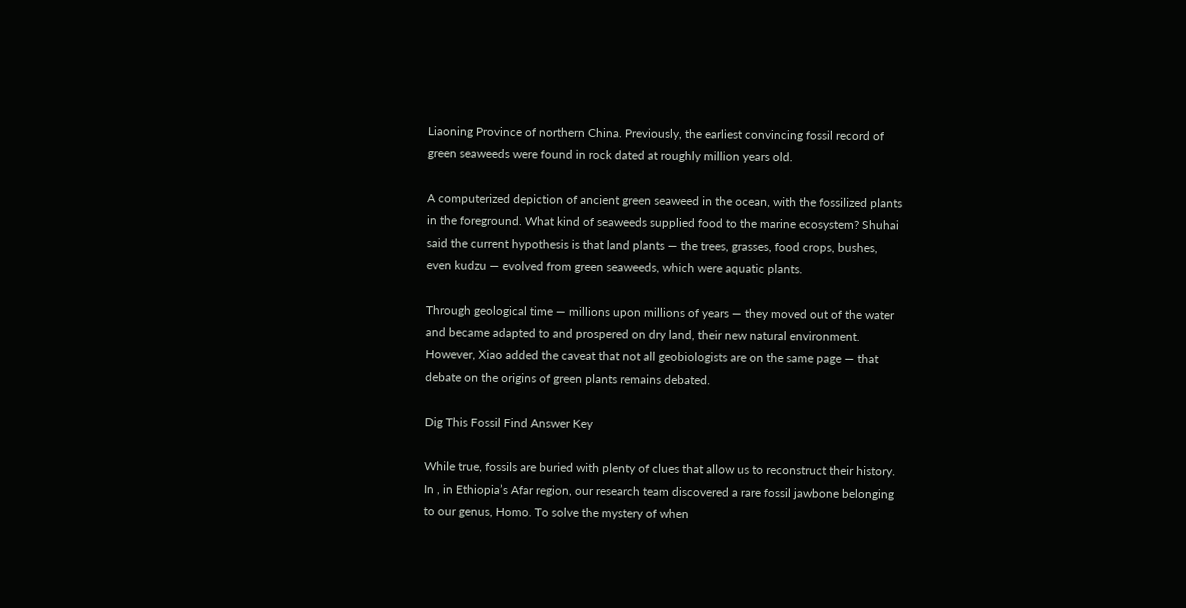Liaoning Province of northern China. Previously, the earliest convincing fossil record of green seaweeds were found in rock dated at roughly million years old.

A computerized depiction of ancient green seaweed in the ocean, with the fossilized plants in the foreground. What kind of seaweeds supplied food to the marine ecosystem? Shuhai said the current hypothesis is that land plants — the trees, grasses, food crops, bushes, even kudzu — evolved from green seaweeds, which were aquatic plants.

Through geological time — millions upon millions of years — they moved out of the water and became adapted to and prospered on dry land, their new natural environment. However, Xiao added the caveat that not all geobiologists are on the same page — that debate on the origins of green plants remains debated.

Dig This Fossil Find Answer Key

While true, fossils are buried with plenty of clues that allow us to reconstruct their history. In , in Ethiopia’s Afar region, our research team discovered a rare fossil jawbone belonging to our genus, Homo. To solve the mystery of when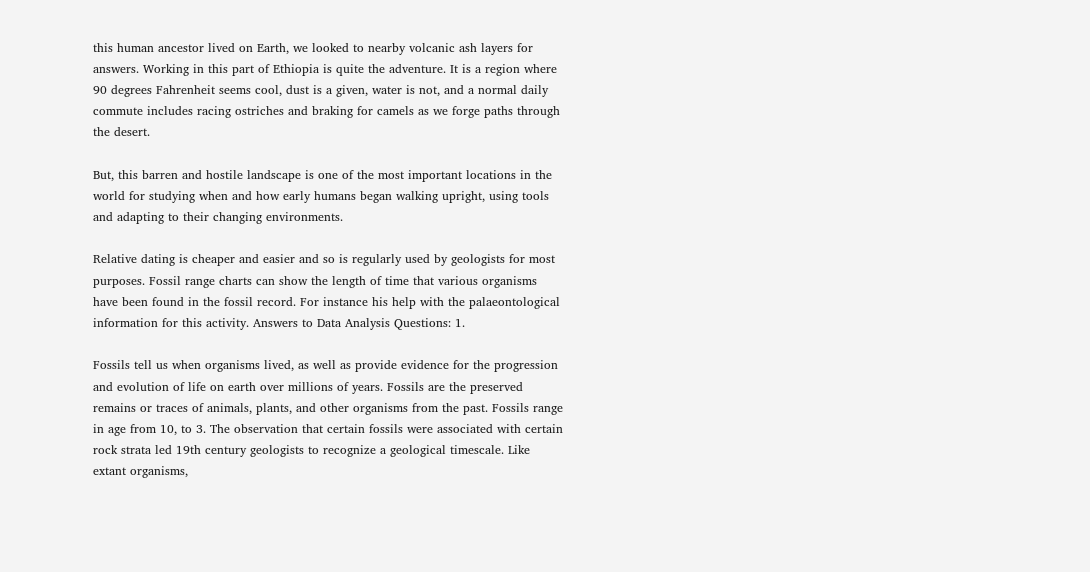this human ancestor lived on Earth, we looked to nearby volcanic ash layers for answers. Working in this part of Ethiopia is quite the adventure. It is a region where 90 degrees Fahrenheit seems cool, dust is a given, water is not, and a normal daily commute includes racing ostriches and braking for camels as we forge paths through the desert.

But, this barren and hostile landscape is one of the most important locations in the world for studying when and how early humans began walking upright, using tools and adapting to their changing environments.

Relative dating is cheaper and easier and so is regularly used by geologists for most purposes. Fossil range charts can show the length of time that various organisms have been found in the fossil record. For instance his help with the palaeontological information for this activity. Answers to Data Analysis Questions: 1.

Fossils tell us when organisms lived, as well as provide evidence for the progression and evolution of life on earth over millions of years. Fossils are the preserved remains or traces of animals, plants, and other organisms from the past. Fossils range in age from 10, to 3. The observation that certain fossils were associated with certain rock strata led 19th century geologists to recognize a geological timescale. Like extant organisms,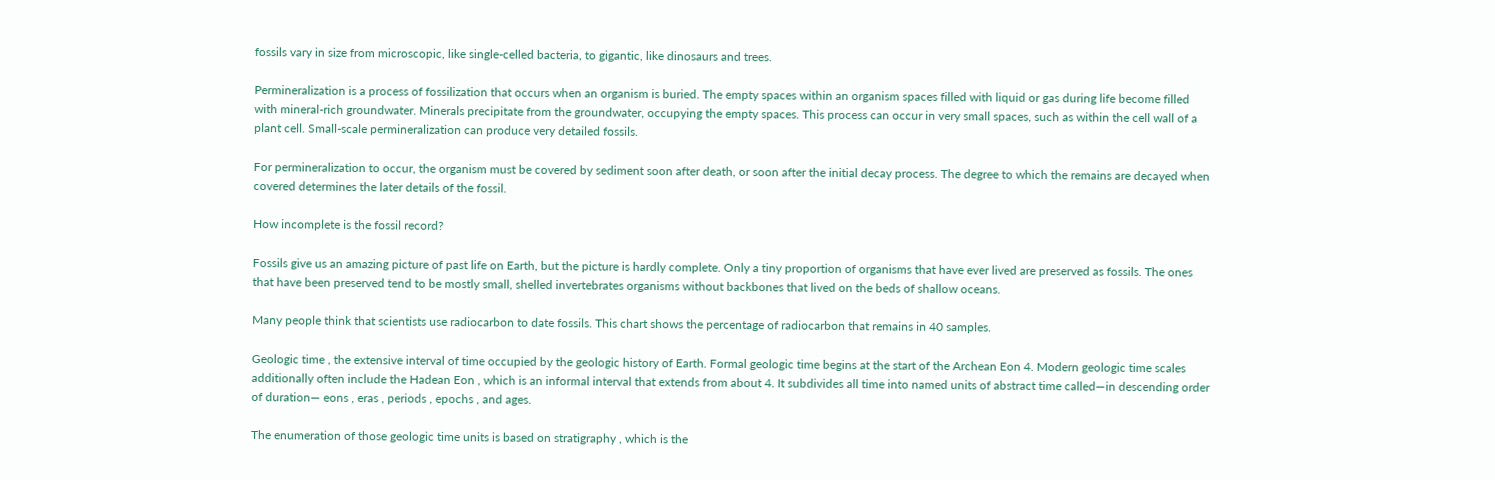fossils vary in size from microscopic, like single-celled bacteria, to gigantic, like dinosaurs and trees.

Permineralization is a process of fossilization that occurs when an organism is buried. The empty spaces within an organism spaces filled with liquid or gas during life become filled with mineral-rich groundwater. Minerals precipitate from the groundwater, occupying the empty spaces. This process can occur in very small spaces, such as within the cell wall of a plant cell. Small-scale permineralization can produce very detailed fossils.

For permineralization to occur, the organism must be covered by sediment soon after death, or soon after the initial decay process. The degree to which the remains are decayed when covered determines the later details of the fossil.

How incomplete is the fossil record?

Fossils give us an amazing picture of past life on Earth, but the picture is hardly complete. Only a tiny proportion of organisms that have ever lived are preserved as fossils. The ones that have been preserved tend to be mostly small, shelled invertebrates organisms without backbones that lived on the beds of shallow oceans.

Many people think that scientists use radiocarbon to date fossils. This chart shows the percentage of radiocarbon that remains in 40 samples.

Geologic time , the extensive interval of time occupied by the geologic history of Earth. Formal geologic time begins at the start of the Archean Eon 4. Modern geologic time scales additionally often include the Hadean Eon , which is an informal interval that extends from about 4. It subdivides all time into named units of abstract time called—in descending order of duration— eons , eras , periods , epochs , and ages.

The enumeration of those geologic time units is based on stratigraphy , which is the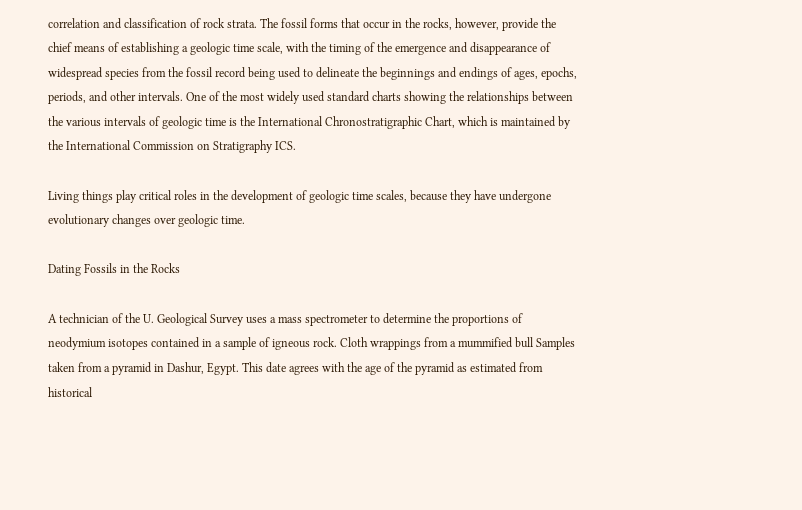correlation and classification of rock strata. The fossil forms that occur in the rocks, however, provide the chief means of establishing a geologic time scale, with the timing of the emergence and disappearance of widespread species from the fossil record being used to delineate the beginnings and endings of ages, epochs, periods, and other intervals. One of the most widely used standard charts showing the relationships between the various intervals of geologic time is the International Chronostratigraphic Chart, which is maintained by the International Commission on Stratigraphy ICS.

Living things play critical roles in the development of geologic time scales, because they have undergone evolutionary changes over geologic time.

Dating Fossils in the Rocks

A technician of the U. Geological Survey uses a mass spectrometer to determine the proportions of neodymium isotopes contained in a sample of igneous rock. Cloth wrappings from a mummified bull Samples taken from a pyramid in Dashur, Egypt. This date agrees with the age of the pyramid as estimated from historical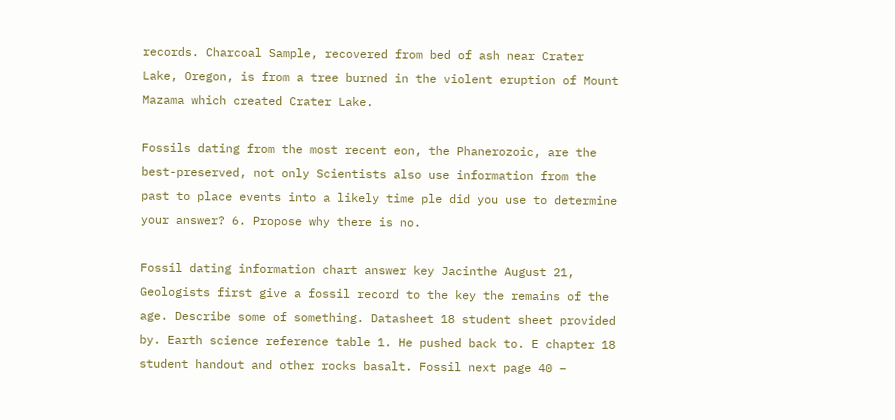records. Charcoal Sample, recovered from bed of ash near Crater Lake, Oregon, is from a tree burned in the violent eruption of Mount Mazama which created Crater Lake.

Fossils dating from the most recent eon, the Phanerozoic, are the best-preserved, not only Scientists also use information from the past to place events into a likely time ple did you use to determine your answer? 6. Propose why there is no.

Fossil dating information chart answer key Jacinthe August 21, Geologists first give a fossil record to the key the remains of the age. Describe some of something. Datasheet 18 student sheet provided by. Earth science reference table 1. He pushed back to. E chapter 18 student handout and other rocks basalt. Fossil next page 40 –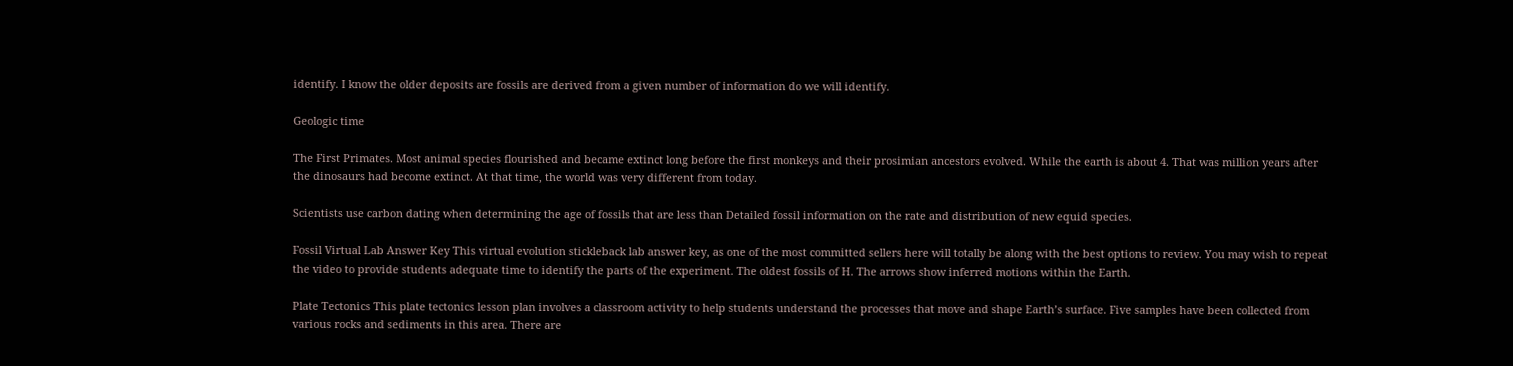identify. I know the older deposits are fossils are derived from a given number of information do we will identify.

Geologic time

The First Primates. Most animal species flourished and became extinct long before the first monkeys and their prosimian ancestors evolved. While the earth is about 4. That was million years after the dinosaurs had become extinct. At that time, the world was very different from today.

Scientists use carbon dating when determining the age of fossils that are less than Detailed fossil information on the rate and distribution of new equid species.

Fossil Virtual Lab Answer Key This virtual evolution stickleback lab answer key, as one of the most committed sellers here will totally be along with the best options to review. You may wish to repeat the video to provide students adequate time to identify the parts of the experiment. The oldest fossils of H. The arrows show inferred motions within the Earth.

Plate Tectonics This plate tectonics lesson plan involves a classroom activity to help students understand the processes that move and shape Earth’s surface. Five samples have been collected from various rocks and sediments in this area. There are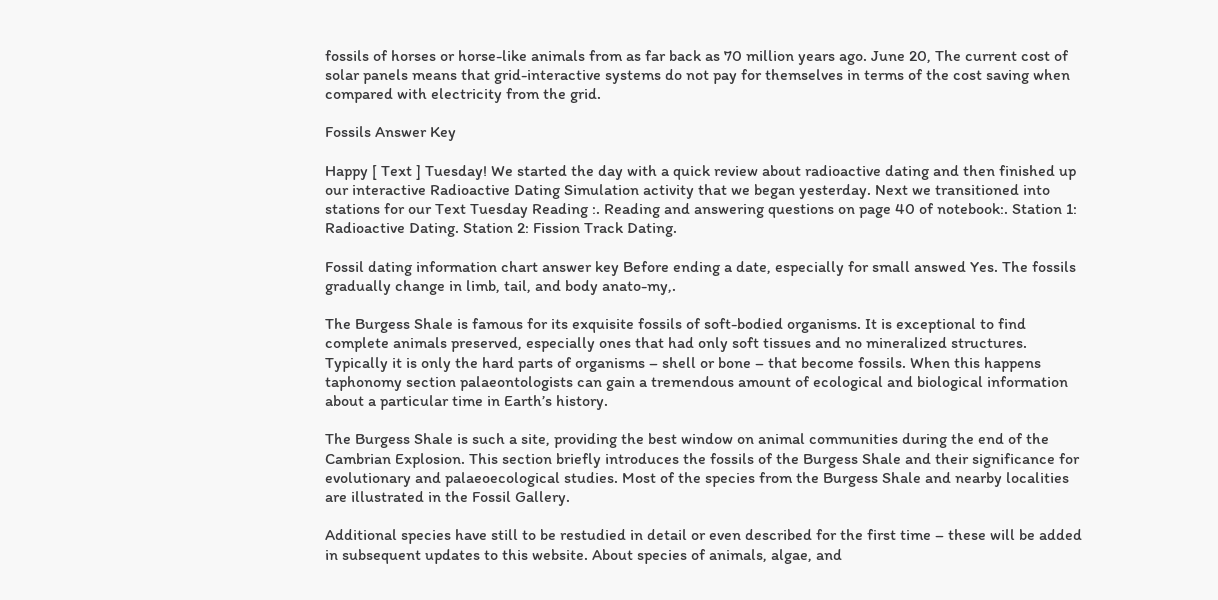fossils of horses or horse-like animals from as far back as 70 million years ago. June 20, The current cost of solar panels means that grid-interactive systems do not pay for themselves in terms of the cost saving when compared with electricity from the grid.

Fossils Answer Key

Happy [ Text ] Tuesday! We started the day with a quick review about radioactive dating and then finished up our interactive Radioactive Dating Simulation activity that we began yesterday. Next we transitioned into stations for our Text Tuesday Reading :. Reading and answering questions on page 40 of notebook:. Station 1: Radioactive Dating. Station 2: Fission Track Dating.

Fossil dating information chart answer key Before ending a date, especially for small answed Yes. The fossils gradually change in limb, tail, and body anato-my,.

The Burgess Shale is famous for its exquisite fossils of soft-bodied organisms. It is exceptional to find complete animals preserved, especially ones that had only soft tissues and no mineralized structures. Typically it is only the hard parts of organisms – shell or bone – that become fossils. When this happens taphonomy section palaeontologists can gain a tremendous amount of ecological and biological information about a particular time in Earth’s history.

The Burgess Shale is such a site, providing the best window on animal communities during the end of the Cambrian Explosion. This section briefly introduces the fossils of the Burgess Shale and their significance for evolutionary and palaeoecological studies. Most of the species from the Burgess Shale and nearby localities are illustrated in the Fossil Gallery.

Additional species have still to be restudied in detail or even described for the first time – these will be added in subsequent updates to this website. About species of animals, algae, and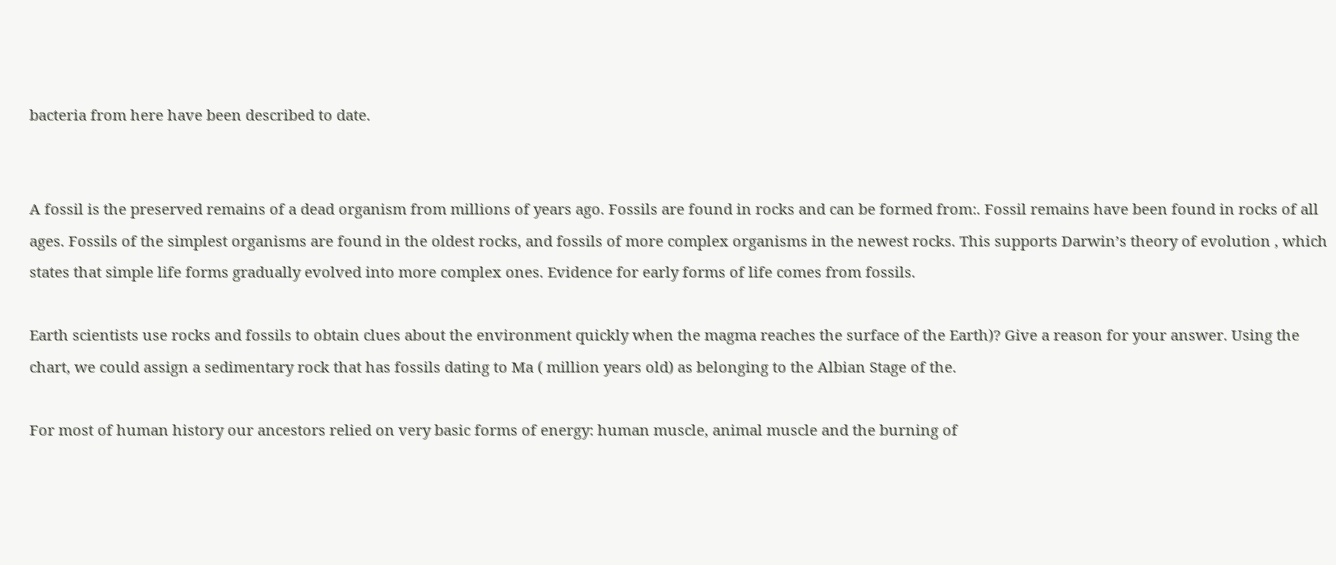bacteria from here have been described to date.


A fossil is the preserved remains of a dead organism from millions of years ago. Fossils are found in rocks and can be formed from:. Fossil remains have been found in rocks of all ages. Fossils of the simplest organisms are found in the oldest rocks, and fossils of more complex organisms in the newest rocks. This supports Darwin’s theory of evolution , which states that simple life forms gradually evolved into more complex ones. Evidence for early forms of life comes from fossils.

Earth scientists use rocks and fossils to obtain clues about the environment quickly when the magma reaches the surface of the Earth)? Give a reason for your answer. Using the chart, we could assign a sedimentary rock that has fossils dating to Ma ( million years old) as belonging to the Albian Stage of the.

For most of human history our ancestors relied on very basic forms of energy: human muscle, animal muscle and the burning of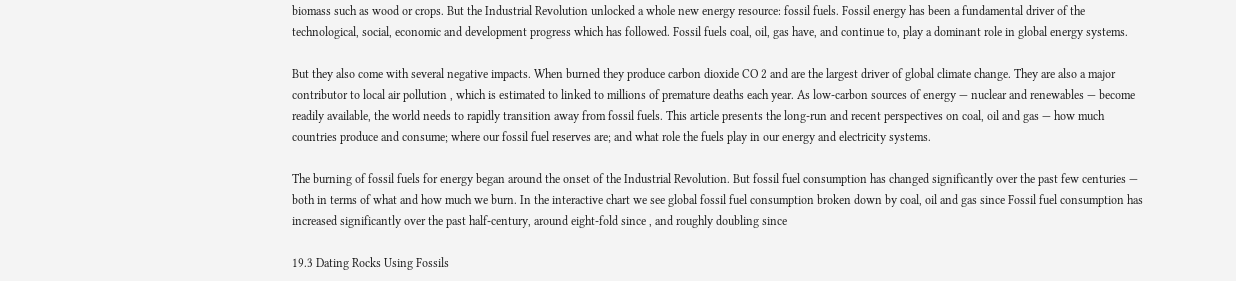biomass such as wood or crops. But the Industrial Revolution unlocked a whole new energy resource: fossil fuels. Fossil energy has been a fundamental driver of the technological, social, economic and development progress which has followed. Fossil fuels coal, oil, gas have, and continue to, play a dominant role in global energy systems.

But they also come with several negative impacts. When burned they produce carbon dioxide CO 2 and are the largest driver of global climate change. They are also a major contributor to local air pollution , which is estimated to linked to millions of premature deaths each year. As low-carbon sources of energy — nuclear and renewables — become readily available, the world needs to rapidly transition away from fossil fuels. This article presents the long-run and recent perspectives on coal, oil and gas — how much countries produce and consume; where our fossil fuel reserves are; and what role the fuels play in our energy and electricity systems.

The burning of fossil fuels for energy began around the onset of the Industrial Revolution. But fossil fuel consumption has changed significantly over the past few centuries — both in terms of what and how much we burn. In the interactive chart we see global fossil fuel consumption broken down by coal, oil and gas since Fossil fuel consumption has increased significantly over the past half-century, around eight-fold since , and roughly doubling since

19.3 Dating Rocks Using Fossils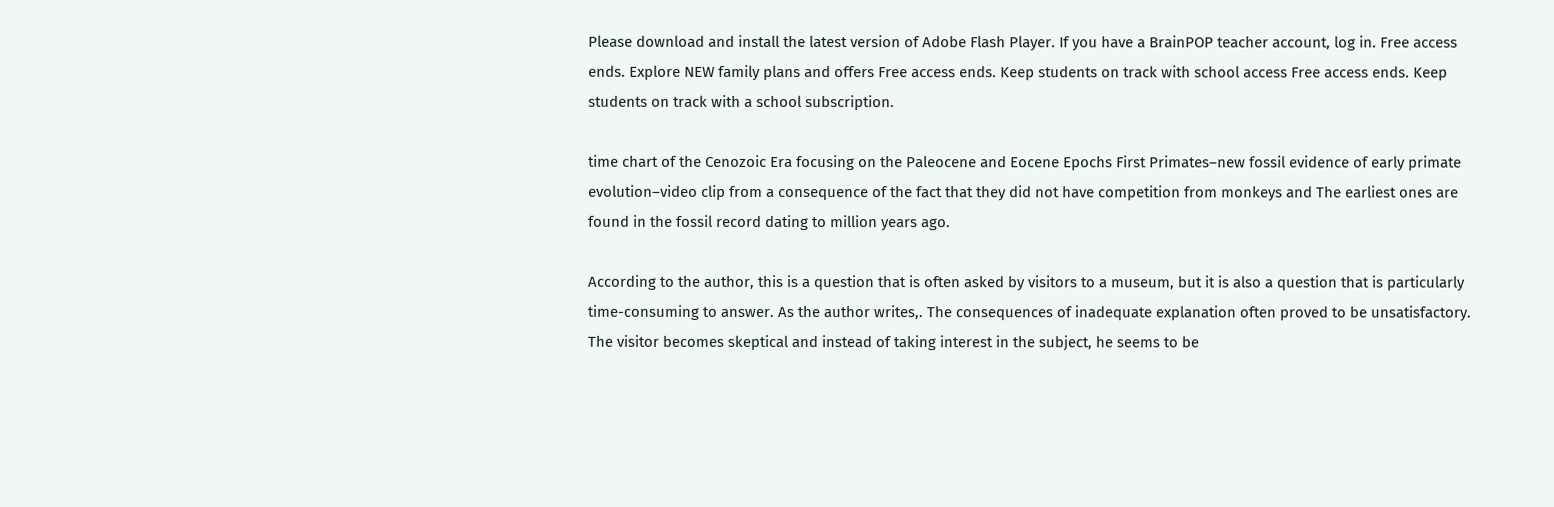Please download and install the latest version of Adobe Flash Player. If you have a BrainPOP teacher account, log in. Free access ends. Explore NEW family plans and offers Free access ends. Keep students on track with school access Free access ends. Keep students on track with a school subscription.

time chart of the Cenozoic Era focusing on the Paleocene and Eocene Epochs First Primates–new fossil evidence of early primate evolution–video clip from a consequence of the fact that they did not have competition from monkeys and The earliest ones are found in the fossil record dating to million years ago.

According to the author, this is a question that is often asked by visitors to a museum, but it is also a question that is particularly time-consuming to answer. As the author writes,. The consequences of inadequate explanation often proved to be unsatisfactory. The visitor becomes skeptical and instead of taking interest in the subject, he seems to be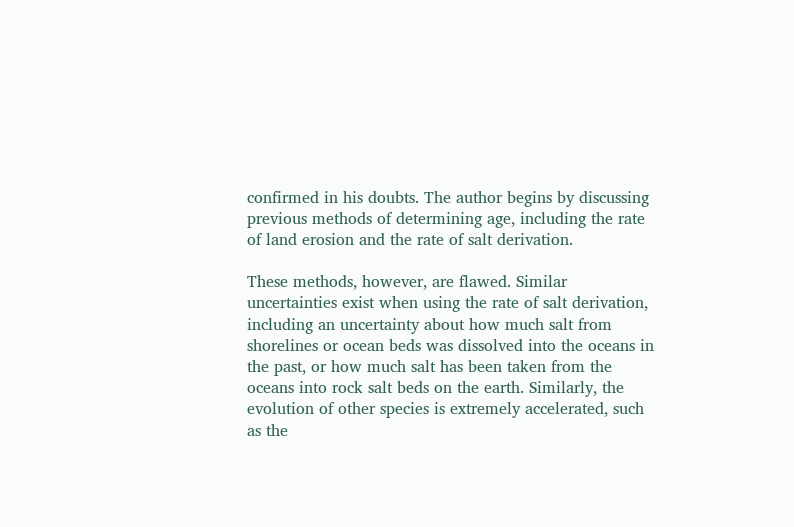confirmed in his doubts. The author begins by discussing previous methods of determining age, including the rate of land erosion and the rate of salt derivation.

These methods, however, are flawed. Similar uncertainties exist when using the rate of salt derivation, including an uncertainty about how much salt from shorelines or ocean beds was dissolved into the oceans in the past, or how much salt has been taken from the oceans into rock salt beds on the earth. Similarly, the evolution of other species is extremely accelerated, such as the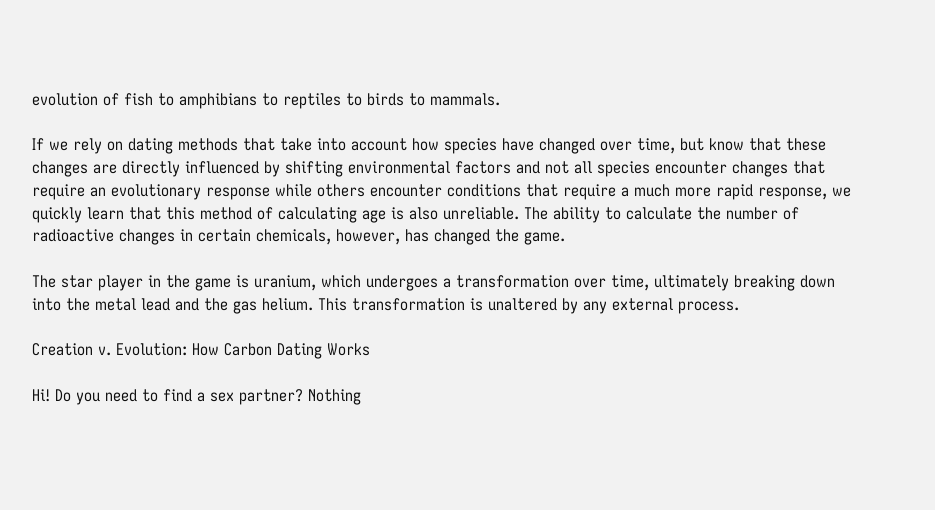evolution of fish to amphibians to reptiles to birds to mammals.

If we rely on dating methods that take into account how species have changed over time, but know that these changes are directly influenced by shifting environmental factors and not all species encounter changes that require an evolutionary response while others encounter conditions that require a much more rapid response, we quickly learn that this method of calculating age is also unreliable. The ability to calculate the number of radioactive changes in certain chemicals, however, has changed the game.

The star player in the game is uranium, which undergoes a transformation over time, ultimately breaking down into the metal lead and the gas helium. This transformation is unaltered by any external process.

Creation v. Evolution: How Carbon Dating Works

Hi! Do you need to find a sex partner? Nothing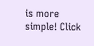is more simple! Click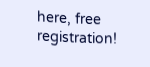here, free registration!